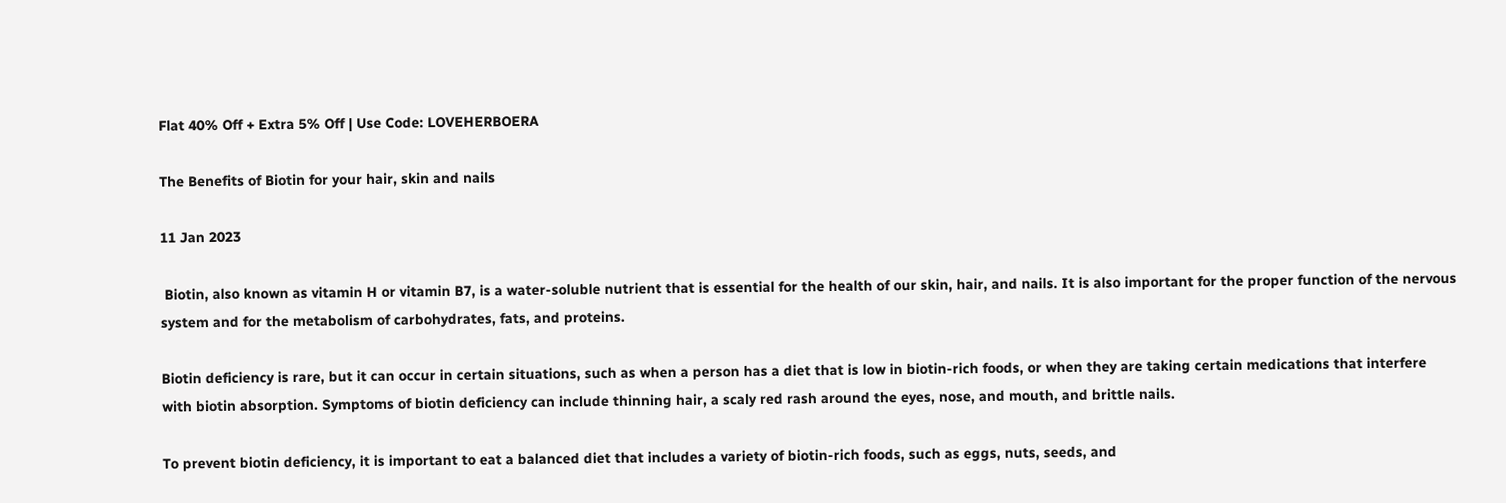Flat 40% Off + Extra 5% Off | Use Code: LOVEHERBOERA

The Benefits of Biotin for your hair, skin and nails

11 Jan 2023

 Biotin, also known as vitamin H or vitamin B7, is a water-soluble nutrient that is essential for the health of our skin, hair, and nails. It is also important for the proper function of the nervous system and for the metabolism of carbohydrates, fats, and proteins.

Biotin deficiency is rare, but it can occur in certain situations, such as when a person has a diet that is low in biotin-rich foods, or when they are taking certain medications that interfere with biotin absorption. Symptoms of biotin deficiency can include thinning hair, a scaly red rash around the eyes, nose, and mouth, and brittle nails.

To prevent biotin deficiency, it is important to eat a balanced diet that includes a variety of biotin-rich foods, such as eggs, nuts, seeds, and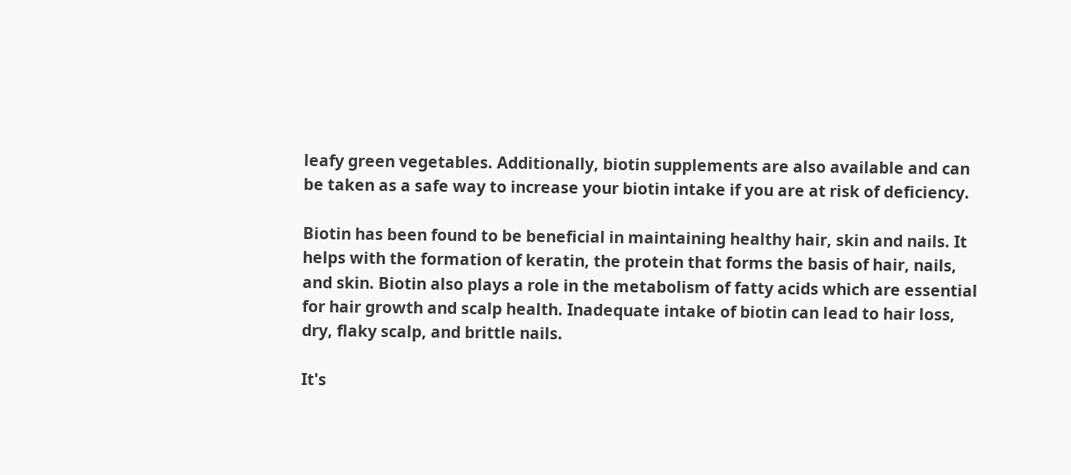leafy green vegetables. Additionally, biotin supplements are also available and can be taken as a safe way to increase your biotin intake if you are at risk of deficiency.

Biotin has been found to be beneficial in maintaining healthy hair, skin and nails. It helps with the formation of keratin, the protein that forms the basis of hair, nails, and skin. Biotin also plays a role in the metabolism of fatty acids which are essential for hair growth and scalp health. Inadequate intake of biotin can lead to hair loss, dry, flaky scalp, and brittle nails.

It's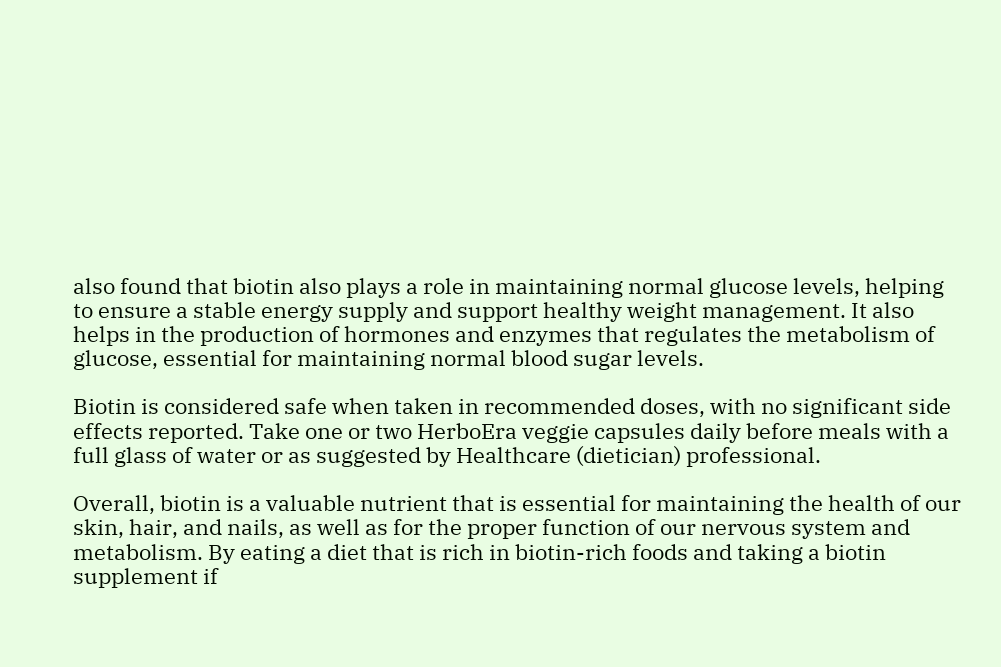also found that biotin also plays a role in maintaining normal glucose levels, helping to ensure a stable energy supply and support healthy weight management. It also helps in the production of hormones and enzymes that regulates the metabolism of glucose, essential for maintaining normal blood sugar levels.

Biotin is considered safe when taken in recommended doses, with no significant side effects reported. Take one or two HerboEra veggie capsules daily before meals with a full glass of water or as suggested by Healthcare (dietician) professional.

Overall, biotin is a valuable nutrient that is essential for maintaining the health of our skin, hair, and nails, as well as for the proper function of our nervous system and metabolism. By eating a diet that is rich in biotin-rich foods and taking a biotin supplement if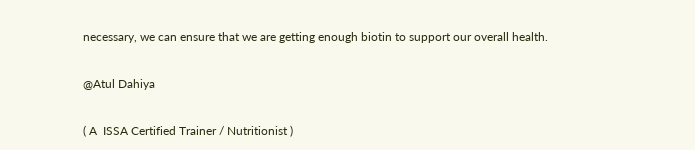necessary, we can ensure that we are getting enough biotin to support our overall health.

@Atul Dahiya

( A  ISSA Certified Trainer / Nutritionist )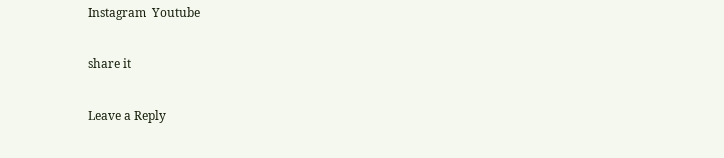Instagram  Youtube

share it

Leave a Reply